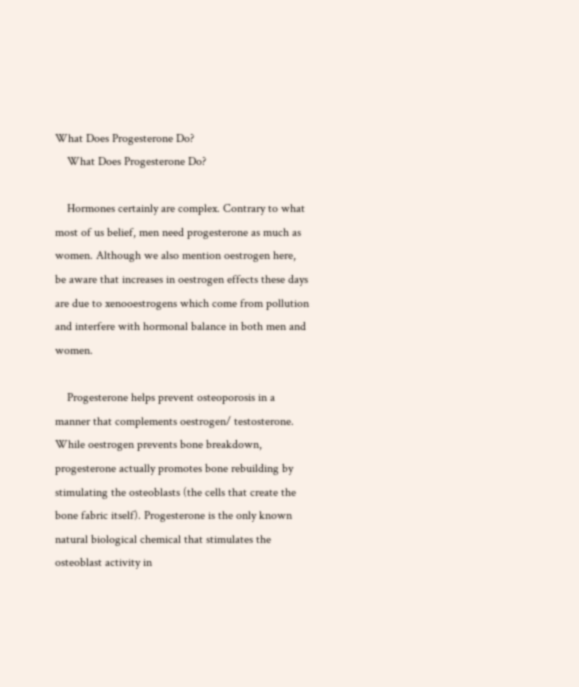What Does Progesterone Do?
    What Does Progesterone Do?

    Hormones certainly are complex. Contrary to what most of us belief, men need progesterone as much as women. Although we also mention oestrogen here, be aware that increases in oestrogen effects these days are due to xenooestrogens which come from pollution and interfere with hormonal balance in both men and women.

    Progesterone helps prevent osteoporosis in a manner that complements oestrogen/ testosterone. While oestrogen prevents bone breakdown, progesterone actually promotes bone rebuilding by stimulating the osteoblasts (the cells that create the bone fabric itself). Progesterone is the only known natural biological chemical that stimulates the osteoblast activity in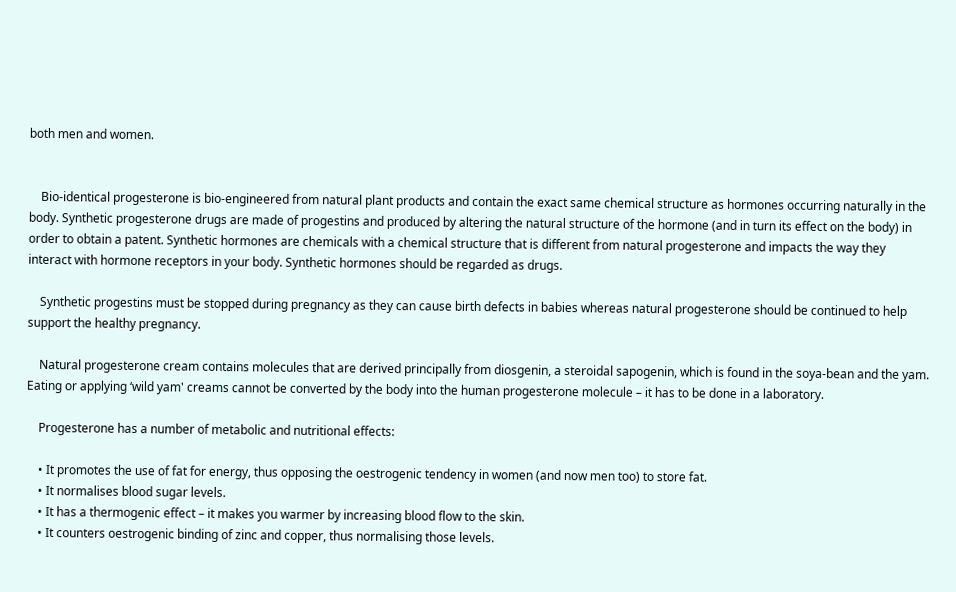both men and women.


    Bio-identical progesterone is bio-engineered from natural plant products and contain the exact same chemical structure as hormones occurring naturally in the body. Synthetic progesterone drugs are made of progestins and produced by altering the natural structure of the hormone (and in turn its effect on the body) in order to obtain a patent. Synthetic hormones are chemicals with a chemical structure that is different from natural progesterone and impacts the way they interact with hormone receptors in your body. Synthetic hormones should be regarded as drugs.

    Synthetic progestins must be stopped during pregnancy as they can cause birth defects in babies whereas natural progesterone should be continued to help support the healthy pregnancy.

    Natural progesterone cream contains molecules that are derived principally from diosgenin, a steroidal sapogenin, which is found in the soya-bean and the yam. Eating or applying ‘wild yam' creams cannot be converted by the body into the human progesterone molecule – it has to be done in a laboratory.

    Progesterone has a number of metabolic and nutritional effects:

    • It promotes the use of fat for energy, thus opposing the oestrogenic tendency in women (and now men too) to store fat.
    • It normalises blood sugar levels.
    • It has a thermogenic effect – it makes you warmer by increasing blood flow to the skin.
    • It counters oestrogenic binding of zinc and copper, thus normalising those levels.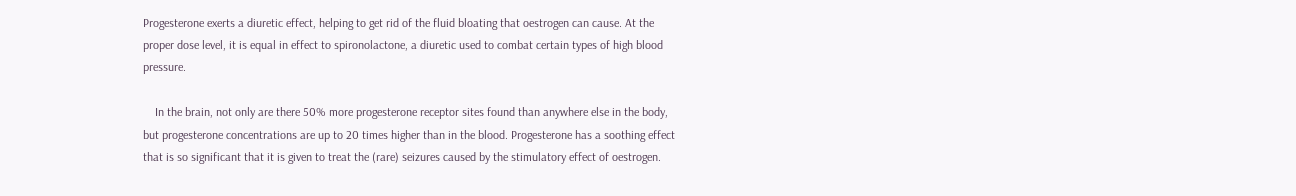Progesterone exerts a diuretic effect, helping to get rid of the fluid bloating that oestrogen can cause. At the proper dose level, it is equal in effect to spironolactone, a diuretic used to combat certain types of high blood pressure.

    In the brain, not only are there 50% more progesterone receptor sites found than anywhere else in the body, but progesterone concentrations are up to 20 times higher than in the blood. Progesterone has a soothing effect that is so significant that it is given to treat the (rare) seizures caused by the stimulatory effect of oestrogen.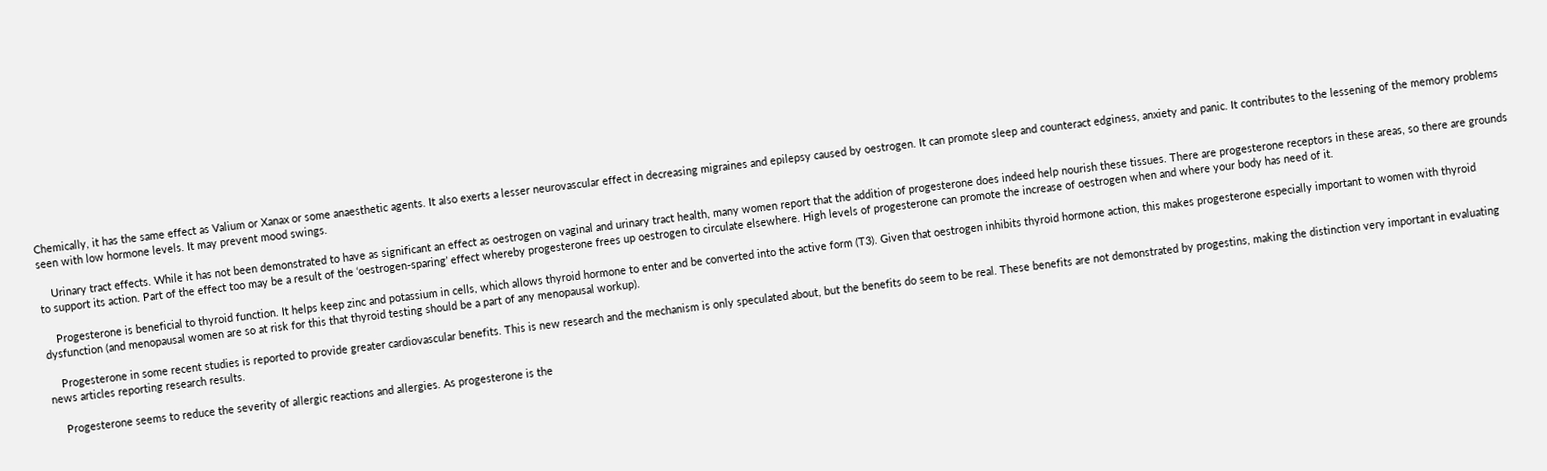Chemically, it has the same effect as Valium or Xanax or some anaesthetic agents. It also exerts a lesser neurovascular effect in decreasing migraines and epilepsy caused by oestrogen. It can promote sleep and counteract edginess, anxiety and panic. It contributes to the lessening of the memory problems seen with low hormone levels. It may prevent mood swings.

    Urinary tract effects. While it has not been demonstrated to have as significant an effect as oestrogen on vaginal and urinary tract health, many women report that the addition of progesterone does indeed help nourish these tissues. There are progesterone receptors in these areas, so there are grounds to support its action. Part of the effect too may be a result of the ‘oestrogen-sparing’ effect whereby progesterone frees up oestrogen to circulate elsewhere. High levels of progesterone can promote the increase of oestrogen when and where your body has need of it.

    Progesterone is beneficial to thyroid function. It helps keep zinc and potassium in cells, which allows thyroid hormone to enter and be converted into the active form (T3). Given that oestrogen inhibits thyroid hormone action, this makes progesterone especially important to women with thyroid dysfunction (and menopausal women are so at risk for this that thyroid testing should be a part of any menopausal workup).

    Progesterone in some recent studies is reported to provide greater cardiovascular benefits. This is new research and the mechanism is only speculated about, but the benefits do seem to be real. These benefits are not demonstrated by progestins, making the distinction very important in evaluating news articles reporting research results.

    Progesterone seems to reduce the severity of allergic reactions and allergies. As progesterone is the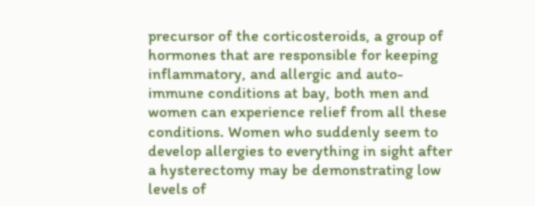precursor of the corticosteroids, a group of hormones that are responsible for keeping inflammatory, and allergic and auto-immune conditions at bay, both men and women can experience relief from all these conditions. Women who suddenly seem to develop allergies to everything in sight after a hysterectomy may be demonstrating low levels of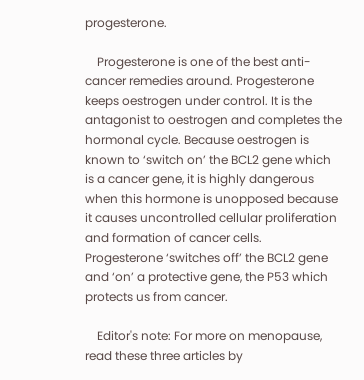progesterone.

    Progesterone is one of the best anti-cancer remedies around. Progesterone keeps oestrogen under control. It is the antagonist to oestrogen and completes the hormonal cycle. Because oestrogen is known to ‘switch on’ the BCL2 gene which is a cancer gene, it is highly dangerous when this hormone is unopposed because it causes uncontrolled cellular proliferation and formation of cancer cells. Progesterone ‘switches off’ the BCL2 gene and ‘on’ a protective gene, the P53 which protects us from cancer.

    Editor's note: For more on menopause, read these three articles by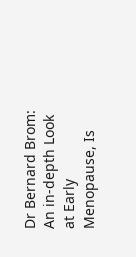Dr Bernard Brom: An in-depth Look at Early Menopause, Is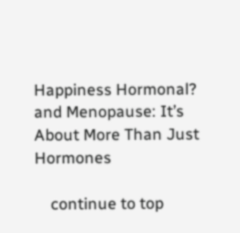Happiness Hormonal? and Menopause: It’s About More Than Just Hormones

    continue to top